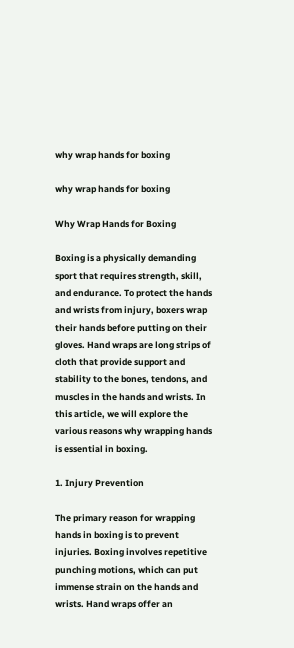why wrap hands for boxing

why wrap hands for boxing

Why Wrap Hands for Boxing

Boxing is a physically demanding sport that requires strength, skill, and endurance. To protect the hands and wrists from injury, boxers wrap their hands before putting on their gloves. Hand wraps are long strips of cloth that provide support and stability to the bones, tendons, and muscles in the hands and wrists. In this article, we will explore the various reasons why wrapping hands is essential in boxing.

1. Injury Prevention

The primary reason for wrapping hands in boxing is to prevent injuries. Boxing involves repetitive punching motions, which can put immense strain on the hands and wrists. Hand wraps offer an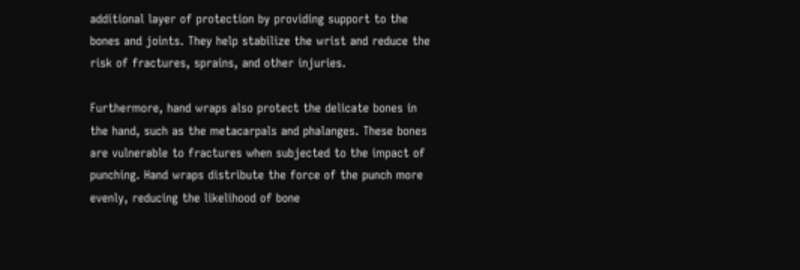additional layer of protection by providing support to the bones and joints. They help stabilize the wrist and reduce the risk of fractures, sprains, and other injuries.

Furthermore, hand wraps also protect the delicate bones in the hand, such as the metacarpals and phalanges. These bones are vulnerable to fractures when subjected to the impact of punching. Hand wraps distribute the force of the punch more evenly, reducing the likelihood of bone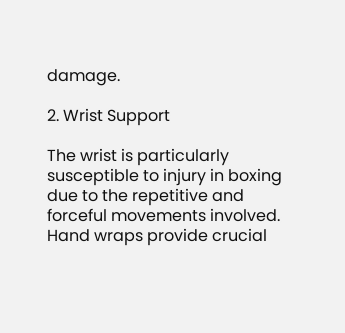damage.

2. Wrist Support

The wrist is particularly susceptible to injury in boxing due to the repetitive and forceful movements involved. Hand wraps provide crucial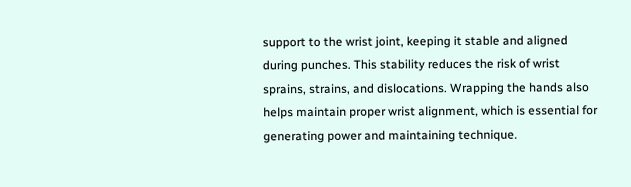support to the wrist joint, keeping it stable and aligned during punches. This stability reduces the risk of wrist sprains, strains, and dislocations. Wrapping the hands also helps maintain proper wrist alignment, which is essential for generating power and maintaining technique.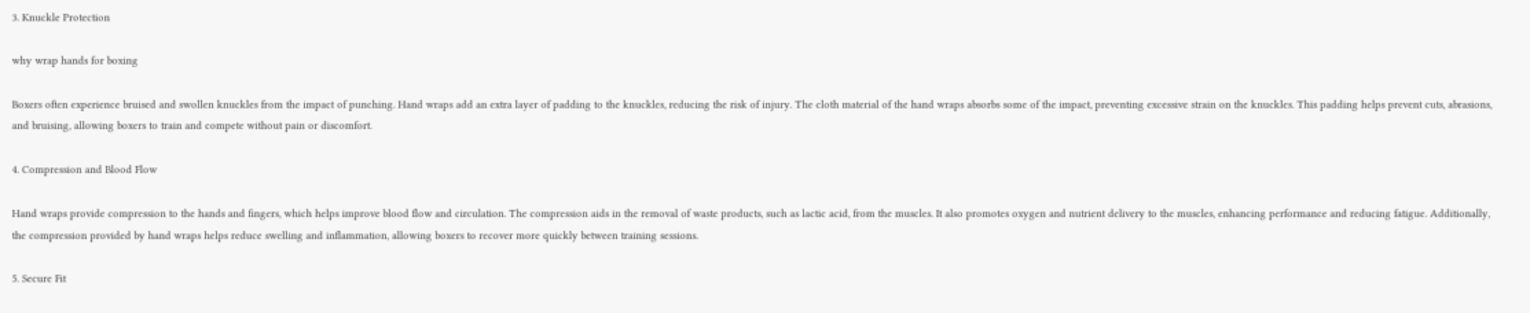3. Knuckle Protection

why wrap hands for boxing

Boxers often experience bruised and swollen knuckles from the impact of punching. Hand wraps add an extra layer of padding to the knuckles, reducing the risk of injury. The cloth material of the hand wraps absorbs some of the impact, preventing excessive strain on the knuckles. This padding helps prevent cuts, abrasions, and bruising, allowing boxers to train and compete without pain or discomfort.

4. Compression and Blood Flow

Hand wraps provide compression to the hands and fingers, which helps improve blood flow and circulation. The compression aids in the removal of waste products, such as lactic acid, from the muscles. It also promotes oxygen and nutrient delivery to the muscles, enhancing performance and reducing fatigue. Additionally, the compression provided by hand wraps helps reduce swelling and inflammation, allowing boxers to recover more quickly between training sessions.

5. Secure Fit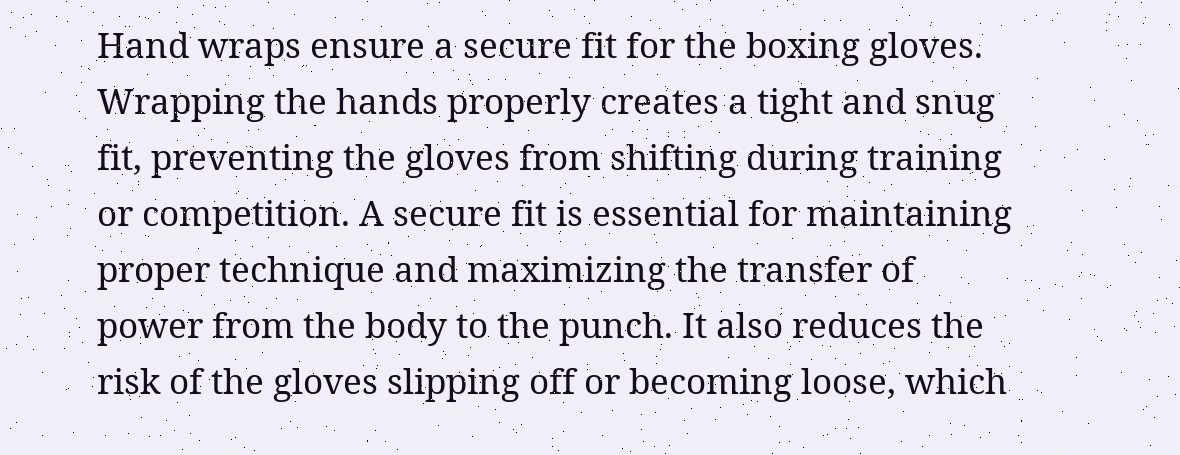Hand wraps ensure a secure fit for the boxing gloves. Wrapping the hands properly creates a tight and snug fit, preventing the gloves from shifting during training or competition. A secure fit is essential for maintaining proper technique and maximizing the transfer of power from the body to the punch. It also reduces the risk of the gloves slipping off or becoming loose, which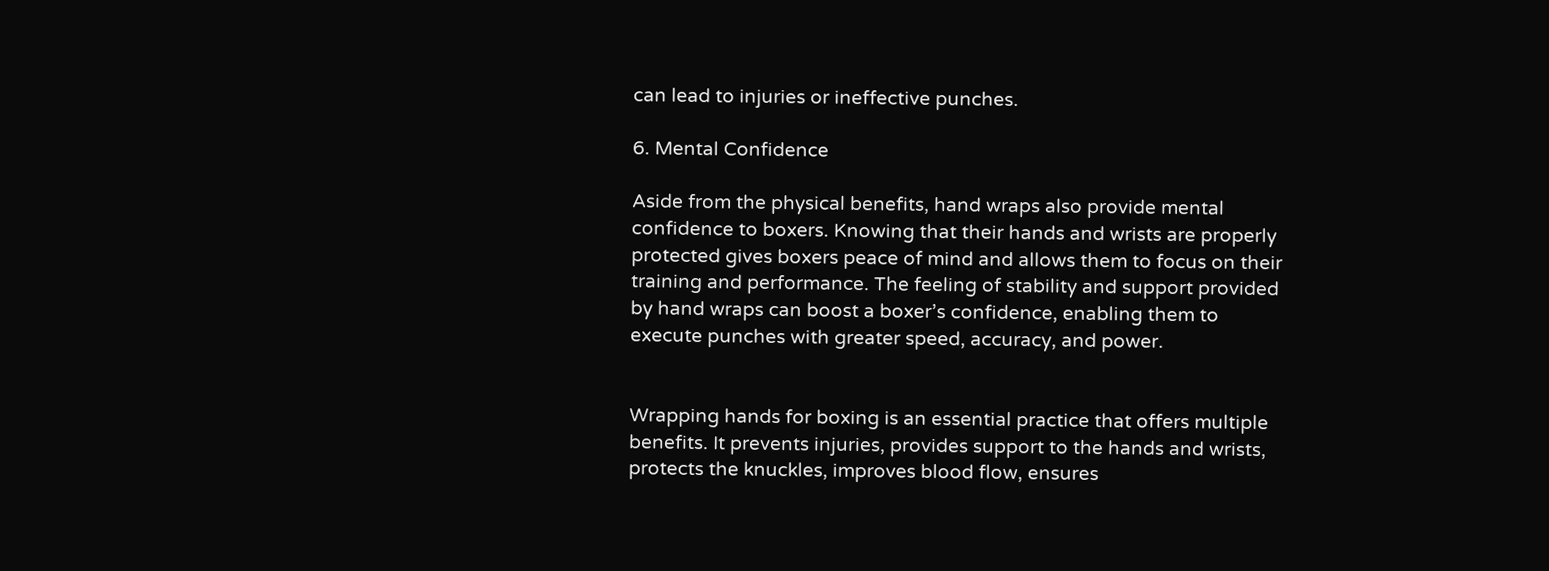can lead to injuries or ineffective punches.

6. Mental Confidence

Aside from the physical benefits, hand wraps also provide mental confidence to boxers. Knowing that their hands and wrists are properly protected gives boxers peace of mind and allows them to focus on their training and performance. The feeling of stability and support provided by hand wraps can boost a boxer’s confidence, enabling them to execute punches with greater speed, accuracy, and power.


Wrapping hands for boxing is an essential practice that offers multiple benefits. It prevents injuries, provides support to the hands and wrists, protects the knuckles, improves blood flow, ensures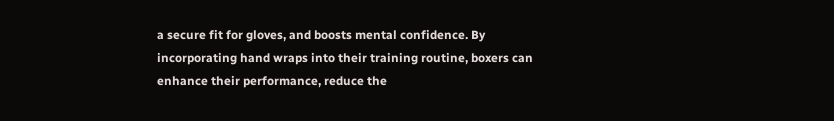a secure fit for gloves, and boosts mental confidence. By incorporating hand wraps into their training routine, boxers can enhance their performance, reduce the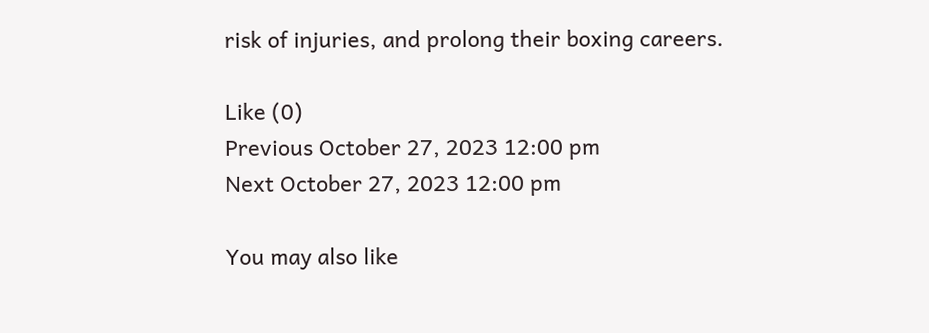risk of injuries, and prolong their boxing careers.

Like (0)
Previous October 27, 2023 12:00 pm
Next October 27, 2023 12:00 pm

You may also like